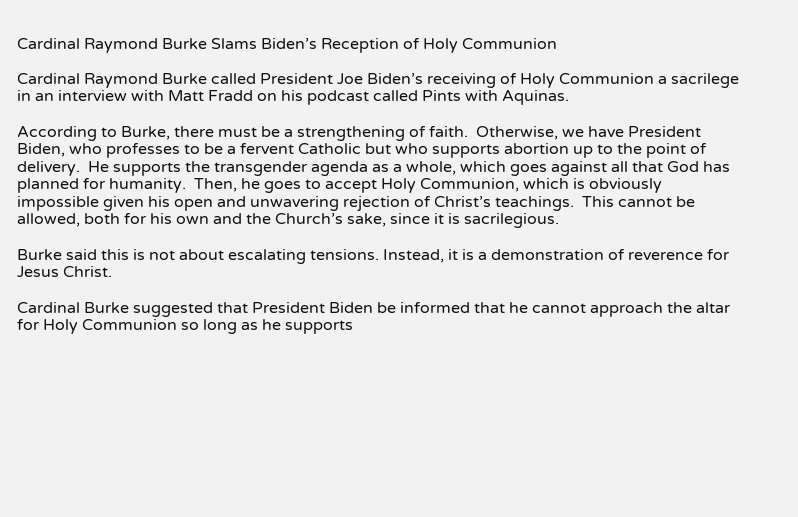Cardinal Raymond Burke Slams Biden’s Reception of Holy Communion

Cardinal Raymond Burke called President Joe Biden’s receiving of Holy Communion a sacrilege in an interview with Matt Fradd on his podcast called Pints with Aquinas.

According to Burke, there must be a strengthening of faith.  Otherwise, we have President Biden, who professes to be a fervent Catholic but who supports abortion up to the point of delivery.  He supports the transgender agenda as a whole, which goes against all that God has planned for humanity.  Then, he goes to accept Holy Communion, which is obviously impossible given his open and unwavering rejection of Christ’s teachings.  This cannot be allowed, both for his own and the Church’s sake, since it is sacrilegious.

Burke said this is not about escalating tensions. Instead, it is a demonstration of reverence for Jesus Christ.

Cardinal Burke suggested that President Biden be informed that he cannot approach the altar for Holy Communion so long as he supports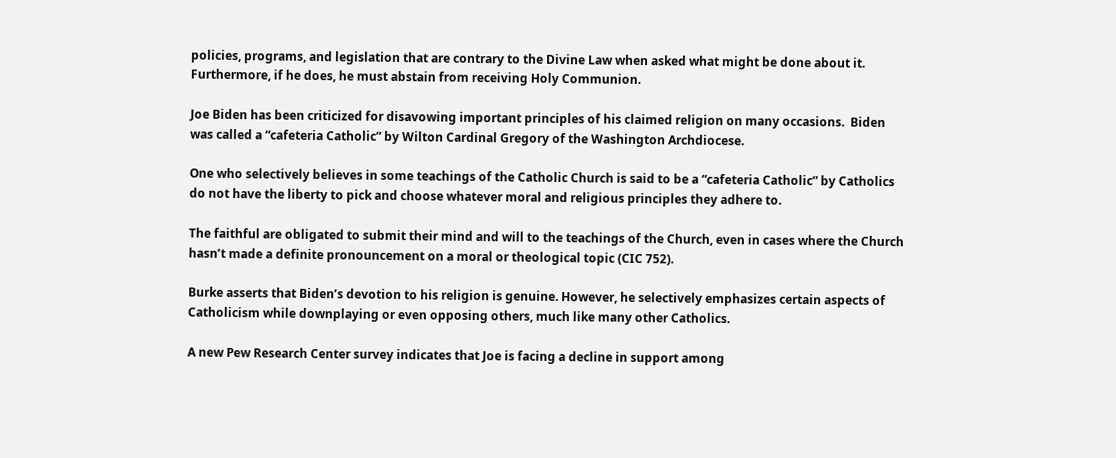policies, programs, and legislation that are contrary to the Divine Law when asked what might be done about it. Furthermore, if he does, he must abstain from receiving Holy Communion.

Joe Biden has been criticized for disavowing important principles of his claimed religion on many occasions.  Biden was called a “cafeteria Catholic” by Wilton Cardinal Gregory of the Washington Archdiocese.

One who selectively believes in some teachings of the Catholic Church is said to be a “cafeteria Catholic” by Catholics do not have the liberty to pick and choose whatever moral and religious principles they adhere to.

The faithful are obligated to submit their mind and will to the teachings of the Church, even in cases where the Church hasn’t made a definite pronouncement on a moral or theological topic (CIC 752).

Burke asserts that Biden’s devotion to his religion is genuine. However, he selectively emphasizes certain aspects of Catholicism while downplaying or even opposing others, much like many other Catholics.

A new Pew Research Center survey indicates that Joe is facing a decline in support among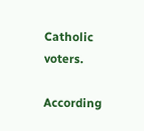Catholic voters.

According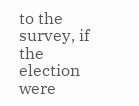to the survey, if the election were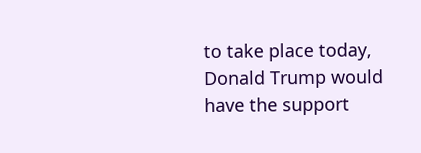to take place today, Donald Trump would have the support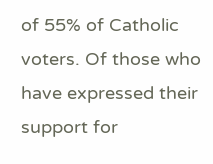of 55% of Catholic voters. Of those who have expressed their support for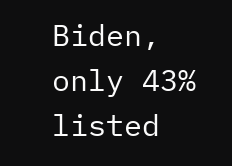Biden, only 43% listed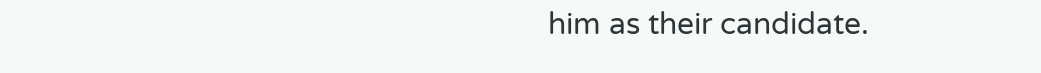him as their candidate.